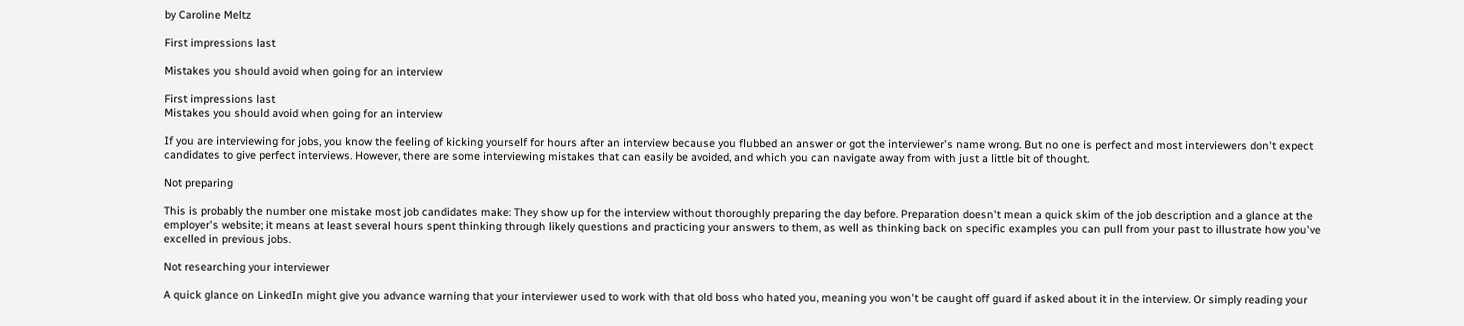by Caroline Meltz

First impressions last

Mistakes you should avoid when going for an interview

First impressions last
Mistakes you should avoid when going for an interview

If you are interviewing for jobs, you know the feeling of kicking yourself for hours after an interview because you flubbed an answer or got the interviewer's name wrong. But no one is perfect and most interviewers don't expect candidates to give perfect interviews. However, there are some interviewing mistakes that can easily be avoided, and which you can navigate away from with just a little bit of thought.

Not preparing

This is probably the number one mistake most job candidates make: They show up for the interview without thoroughly preparing the day before. Preparation doesn't mean a quick skim of the job description and a glance at the employer's website; it means at least several hours spent thinking through likely questions and practicing your answers to them, as well as thinking back on specific examples you can pull from your past to illustrate how you've excelled in previous jobs.

Not researching your interviewer

A quick glance on LinkedIn might give you advance warning that your interviewer used to work with that old boss who hated you, meaning you won't be caught off guard if asked about it in the interview. Or simply reading your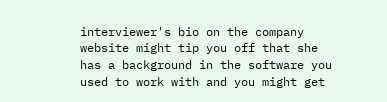interviewer's bio on the company website might tip you off that she has a background in the software you used to work with and you might get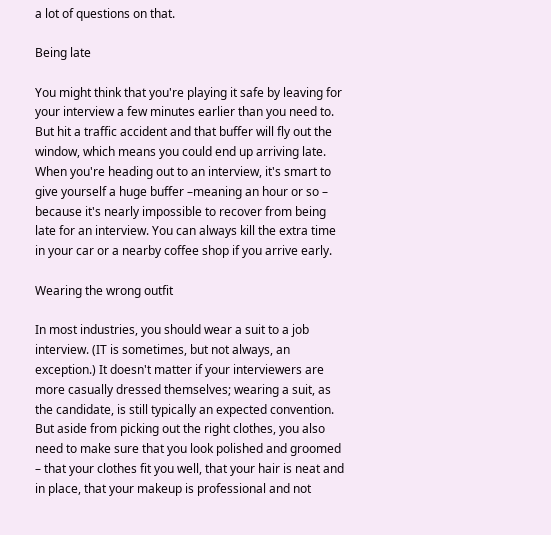a lot of questions on that.

Being late

You might think that you're playing it safe by leaving for your interview a few minutes earlier than you need to. But hit a traffic accident and that buffer will fly out the window, which means you could end up arriving late. When you're heading out to an interview, it's smart to give yourself a huge buffer –meaning an hour or so – because it's nearly impossible to recover from being late for an interview. You can always kill the extra time in your car or a nearby coffee shop if you arrive early.

Wearing the wrong outfit

In most industries, you should wear a suit to a job interview. (IT is sometimes, but not always, an exception.) It doesn't matter if your interviewers are more casually dressed themselves; wearing a suit, as the candidate, is still typically an expected convention. But aside from picking out the right clothes, you also need to make sure that you look polished and groomed – that your clothes fit you well, that your hair is neat and in place, that your makeup is professional and not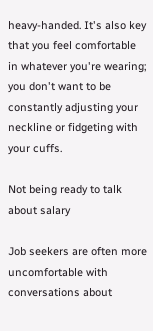heavy-handed. It's also key that you feel comfortable in whatever you're wearing; you don't want to be constantly adjusting your neckline or fidgeting with your cuffs.

Not being ready to talk about salary

Job seekers are often more uncomfortable with conversations about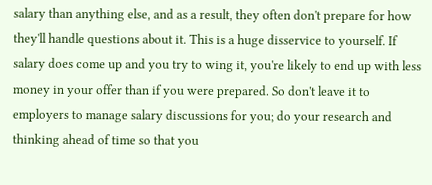salary than anything else, and as a result, they often don't prepare for how they'll handle questions about it. This is a huge disservice to yourself. If salary does come up and you try to wing it, you're likely to end up with less money in your offer than if you were prepared. So don't leave it to employers to manage salary discussions for you; do your research and thinking ahead of time so that you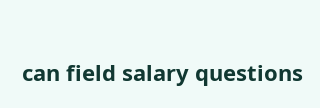can field salary questions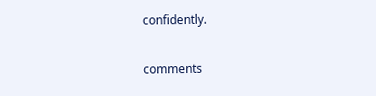confidently.

comments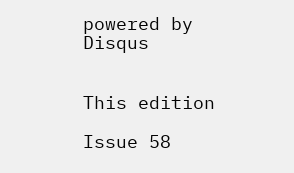powered by Disqus


This edition

Issue 58